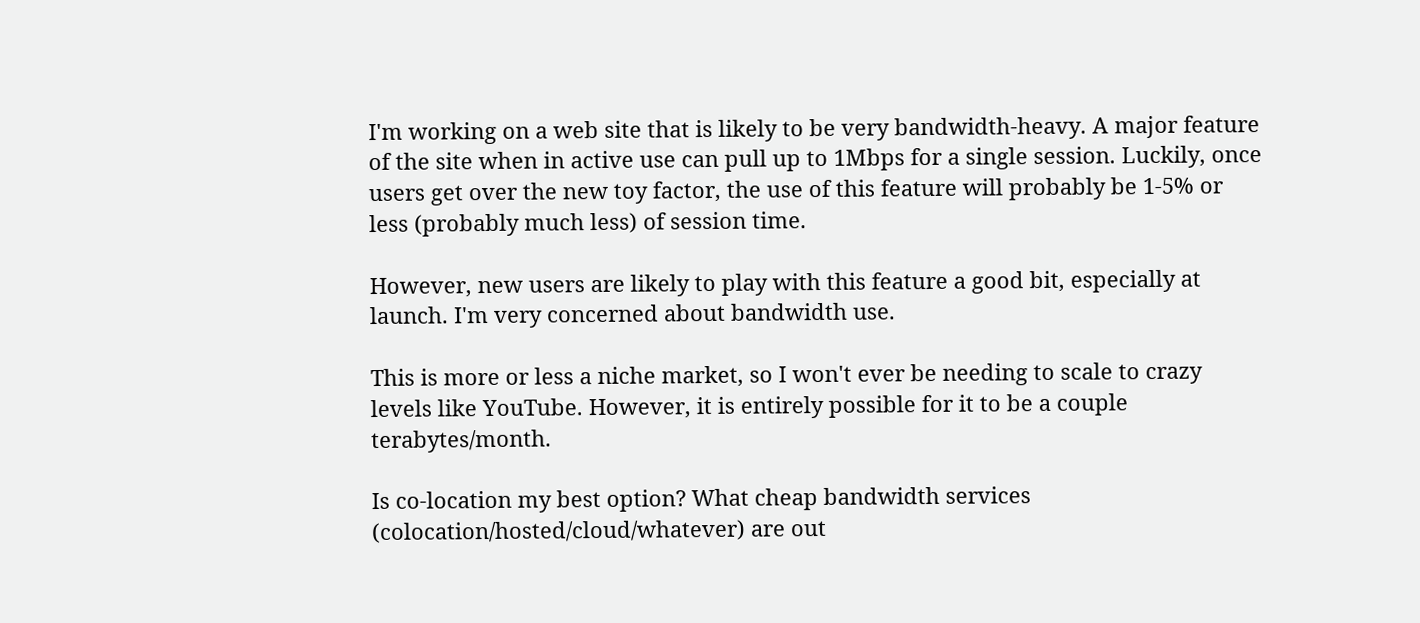I'm working on a web site that is likely to be very bandwidth-heavy. A major feature of the site when in active use can pull up to 1Mbps for a single session. Luckily, once users get over the new toy factor, the use of this feature will probably be 1-5% or less (probably much less) of session time.

However, new users are likely to play with this feature a good bit, especially at launch. I'm very concerned about bandwidth use.

This is more or less a niche market, so I won't ever be needing to scale to crazy levels like YouTube. However, it is entirely possible for it to be a couple terabytes/month.

Is co-location my best option? What cheap bandwidth services (colocation/hosted/cloud/whatever) are out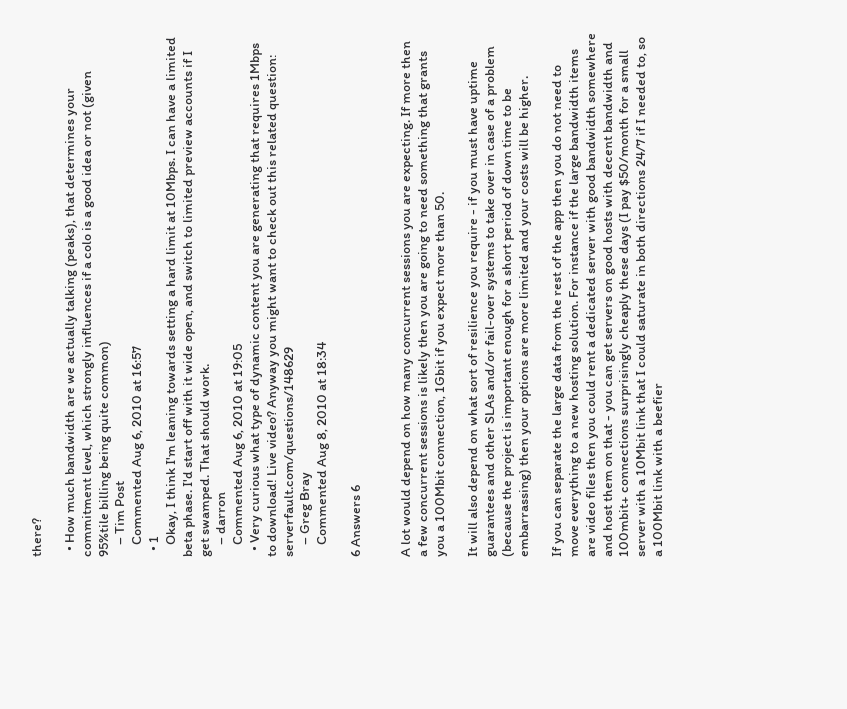there?

  • How much bandwidth are we actually talking (peaks), that determines your commitment level, which strongly influences if a colo is a good idea or not (given 95%tile billing being quite common)
    – Tim Post
    Commented Aug 6, 2010 at 16:57
  • 1
    Okay, I think I'm leaning towards setting a hard limit at 10Mbps. I can have a limited beta phase. I'd start off with it wide open, and switch to limited preview accounts if I get swamped. That should work.
    – darron
    Commented Aug 6, 2010 at 19:05
  • Very curious what type of dynamic content you are generating that requires 1Mbps to download! Live video? Anyway you might want to check out this related question: serverfault.com/questions/148629
    – Greg Bray
    Commented Aug 8, 2010 at 18:34

6 Answers 6


A lot would depend on how many concurrent sessions you are expecting. If more then a few concurrent sessions is likely then you are going to need something that grants you a 100Mbit connection, 1Gbit if you expect more than 50.

It will also depend on what sort of resilience you require - if you must have uptime guarantees and other SLAs and/or fail-over systems to take over in case of a problem (because the project is important enough for a short period of down time to be embarrassing) then your options are more limited and your costs will be higher.

If you can separate the large data from the rest of the app then you do not need to move everything to a new hosting solution. For instance if the large bandwidth items are video files then you could rent a dedicated server with good bandwidth somewhere and host them on that - you can get servers on good hosts with decent bandwidth and 100mbit+ connections surprisingly cheaply these days (I pay $50/month for a small server with a 10Mbit link that I could saturate in both directions 24/7 if I needed to, so a 100Mbit link with a beefier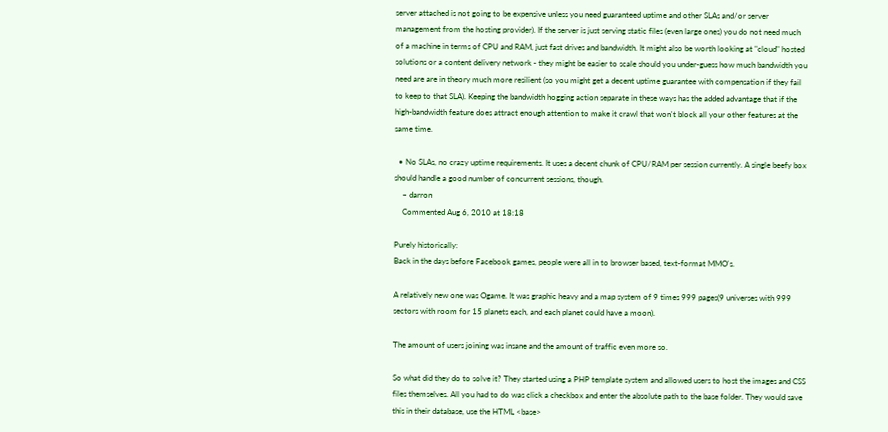server attached is not going to be expensive unless you need guaranteed uptime and other SLAs and/or server management from the hosting provider). If the server is just serving static files (even large ones) you do not need much of a machine in terms of CPU and RAM, just fast drives and bandwidth. It might also be worth looking at "cloud" hosted solutions or a content delivery network - they might be easier to scale should you under-guess how much bandwidth you need are are in theory much more resilient (so you might get a decent uptime guarantee with compensation if they fail to keep to that SLA). Keeping the bandwidth hogging action separate in these ways has the added advantage that if the high-bandwidth feature does attract enough attention to make it crawl that won't block all your other features at the same time.

  • No SLAs, no crazy uptime requirements. It uses a decent chunk of CPU/RAM per session currently. A single beefy box should handle a good number of concurrent sessions, though.
    – darron
    Commented Aug 6, 2010 at 18:18

Purely historically:
Back in the days before Facebook games, people were all in to browser based, text-format MMO's.

A relatively new one was Ogame. It was graphic heavy and a map system of 9 times 999 pages(9 universes with 999 sectors with room for 15 planets each, and each planet could have a moon).

The amount of users joining was insane and the amount of traffic even more so.

So what did they do to solve it? They started using a PHP template system and allowed users to host the images and CSS files themselves. All you had to do was click a checkbox and enter the absolute path to the base folder. They would save this in their database, use the HTML <base>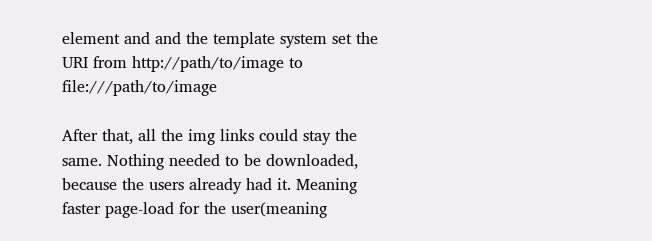element and and the template system set the URI from http://path/to/image to file:///path/to/image

After that, all the img links could stay the same. Nothing needed to be downloaded, because the users already had it. Meaning faster page-load for the user(meaning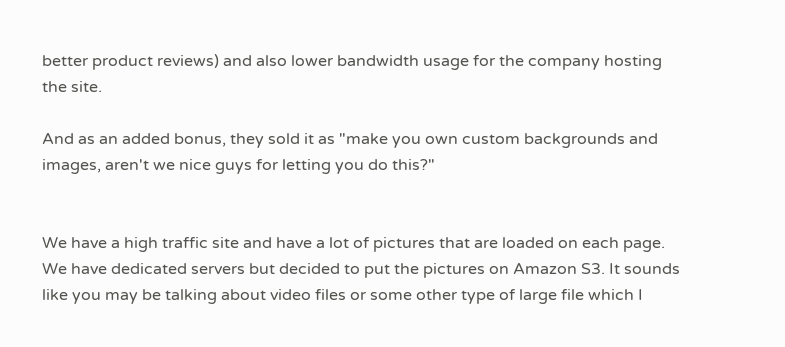better product reviews) and also lower bandwidth usage for the company hosting the site.

And as an added bonus, they sold it as "make you own custom backgrounds and images, aren't we nice guys for letting you do this?"


We have a high traffic site and have a lot of pictures that are loaded on each page. We have dedicated servers but decided to put the pictures on Amazon S3. It sounds like you may be talking about video files or some other type of large file which I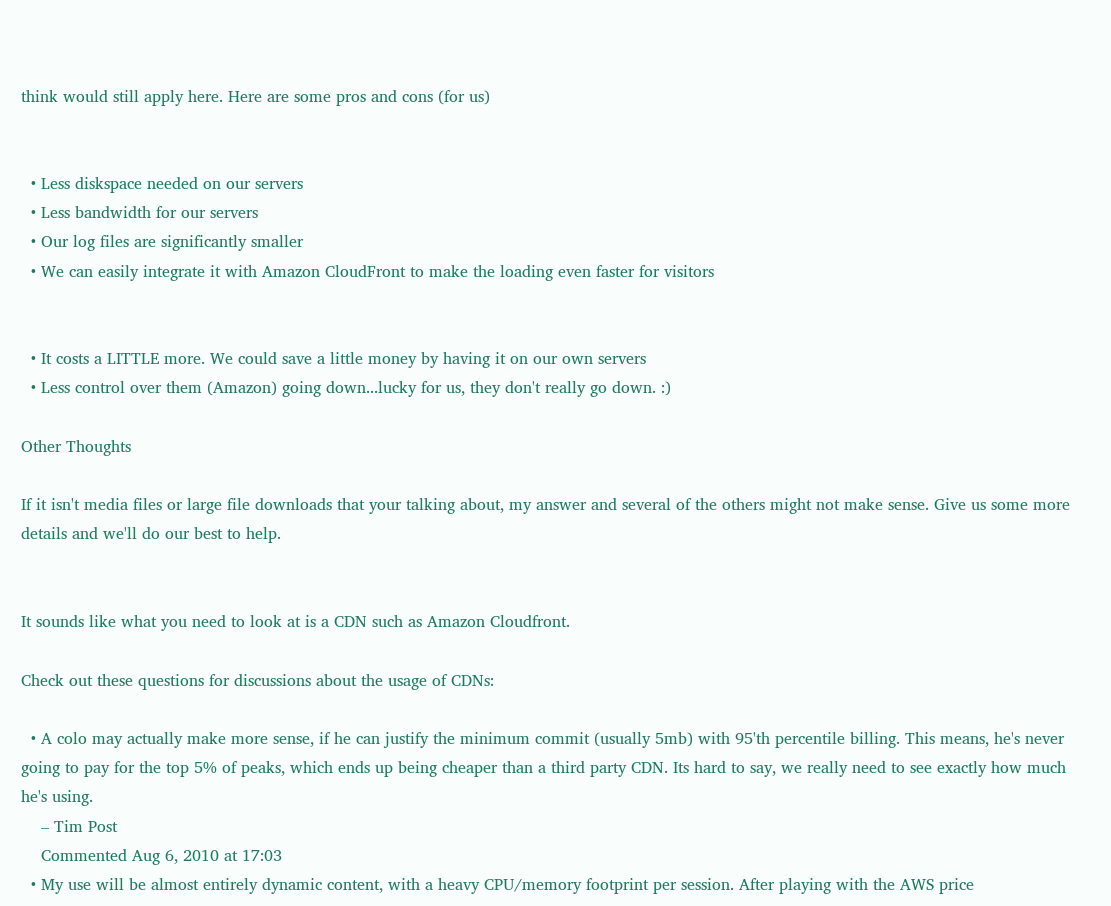think would still apply here. Here are some pros and cons (for us)


  • Less diskspace needed on our servers
  • Less bandwidth for our servers
  • Our log files are significantly smaller
  • We can easily integrate it with Amazon CloudFront to make the loading even faster for visitors


  • It costs a LITTLE more. We could save a little money by having it on our own servers
  • Less control over them (Amazon) going down...lucky for us, they don't really go down. :)

Other Thoughts

If it isn't media files or large file downloads that your talking about, my answer and several of the others might not make sense. Give us some more details and we'll do our best to help.


It sounds like what you need to look at is a CDN such as Amazon Cloudfront.

Check out these questions for discussions about the usage of CDNs:

  • A colo may actually make more sense, if he can justify the minimum commit (usually 5mb) with 95'th percentile billing. This means, he's never going to pay for the top 5% of peaks, which ends up being cheaper than a third party CDN. Its hard to say, we really need to see exactly how much he's using.
    – Tim Post
    Commented Aug 6, 2010 at 17:03
  • My use will be almost entirely dynamic content, with a heavy CPU/memory footprint per session. After playing with the AWS price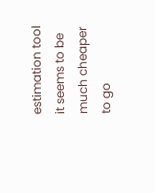estimation tool it seems to be much cheaper to go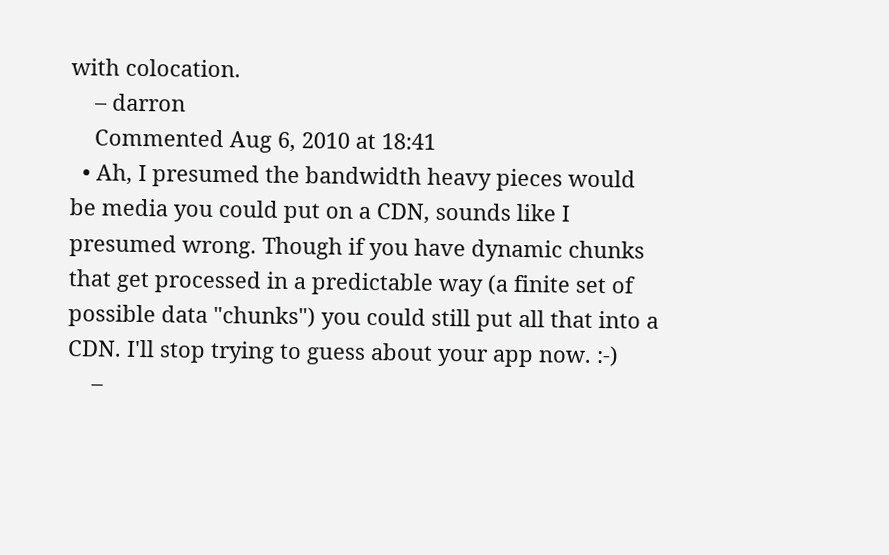with colocation.
    – darron
    Commented Aug 6, 2010 at 18:41
  • Ah, I presumed the bandwidth heavy pieces would be media you could put on a CDN, sounds like I presumed wrong. Though if you have dynamic chunks that get processed in a predictable way (a finite set of possible data "chunks") you could still put all that into a CDN. I'll stop trying to guess about your app now. :-)
    –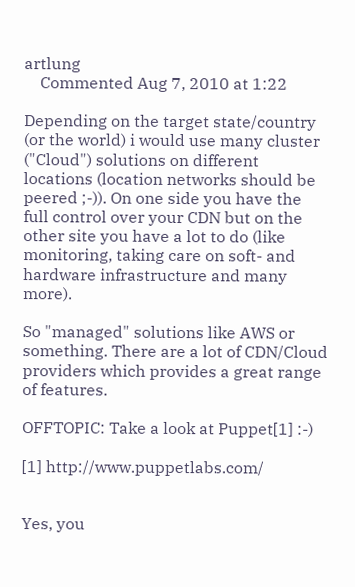artlung
    Commented Aug 7, 2010 at 1:22

Depending on the target state/country (or the world) i would use many cluster ("Cloud") solutions on different locations (location networks should be peered ;-)). On one side you have the full control over your CDN but on the other site you have a lot to do (like monitoring, taking care on soft- and hardware infrastructure and many more).

So "managed" solutions like AWS or something. There are a lot of CDN/Cloud providers which provides a great range of features.

OFFTOPIC: Take a look at Puppet[1] :-)

[1] http://www.puppetlabs.com/


Yes, you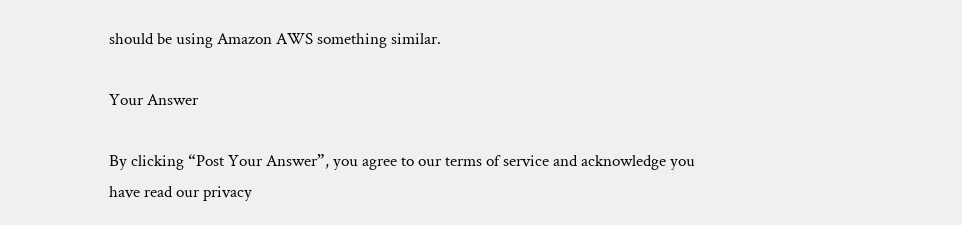should be using Amazon AWS something similar.

Your Answer

By clicking “Post Your Answer”, you agree to our terms of service and acknowledge you have read our privacy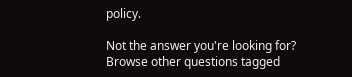policy.

Not the answer you're looking for? Browse other questions tagged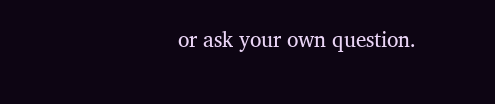or ask your own question.